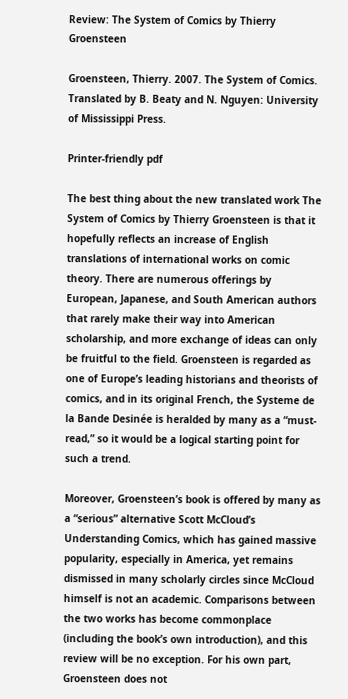Review: The System of Comics by Thierry Groensteen

Groensteen, Thierry. 2007. The System of Comics. Translated by B. Beaty and N. Nguyen: University of Mississippi Press.

Printer-friendly pdf

The best thing about the new translated work The System of Comics by Thierry Groensteen is that it hopefully reflects an increase of English translations of international works on comic theory. There are numerous offerings by European, Japanese, and South American authors that rarely make their way into American scholarship, and more exchange of ideas can only be fruitful to the field. Groensteen is regarded as one of Europe’s leading historians and theorists of comics, and in its original French, the Systeme de la Bande Desinée is heralded by many as a “must-read,” so it would be a logical starting point for such a trend.

Moreover, Groensteen’s book is offered by many as a “serious” alternative Scott McCloud’s Understanding Comics, which has gained massive popularity, especially in America, yet remains dismissed in many scholarly circles since McCloud himself is not an academic. Comparisons between the two works has become commonplace (including the book’s own introduction), and this review will be no exception. For his own part, Groensteen does not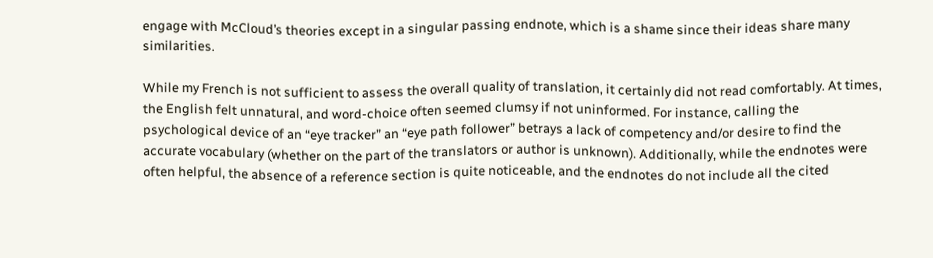engage with McCloud’s theories except in a singular passing endnote, which is a shame since their ideas share many similarities.

While my French is not sufficient to assess the overall quality of translation, it certainly did not read comfortably. At times, the English felt unnatural, and word-choice often seemed clumsy if not uninformed. For instance, calling the psychological device of an “eye tracker” an “eye path follower” betrays a lack of competency and/or desire to find the accurate vocabulary (whether on the part of the translators or author is unknown). Additionally, while the endnotes were often helpful, the absence of a reference section is quite noticeable, and the endnotes do not include all the cited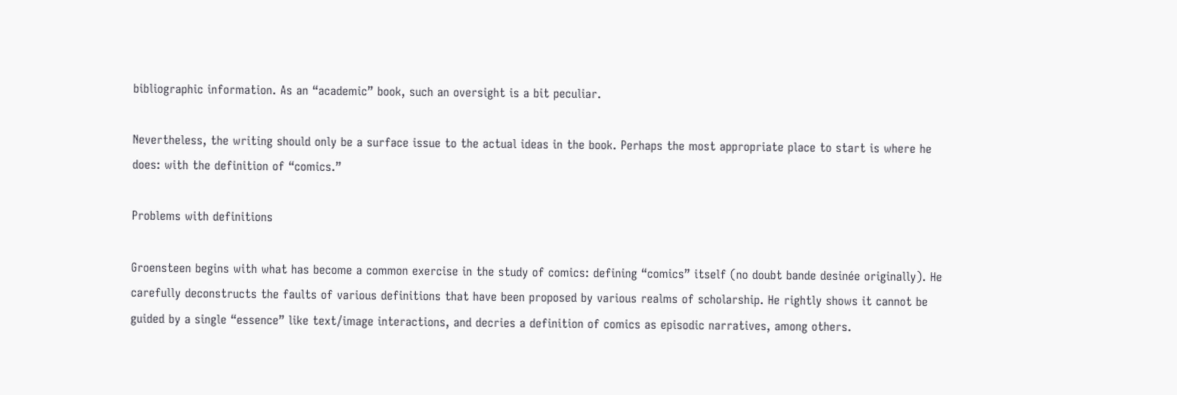bibliographic information. As an “academic” book, such an oversight is a bit peculiar.

Nevertheless, the writing should only be a surface issue to the actual ideas in the book. Perhaps the most appropriate place to start is where he does: with the definition of “comics.”

Problems with definitions

Groensteen begins with what has become a common exercise in the study of comics: defining “comics” itself (no doubt bande desinée originally). He carefully deconstructs the faults of various definitions that have been proposed by various realms of scholarship. He rightly shows it cannot be guided by a single “essence” like text/image interactions, and decries a definition of comics as episodic narratives, among others.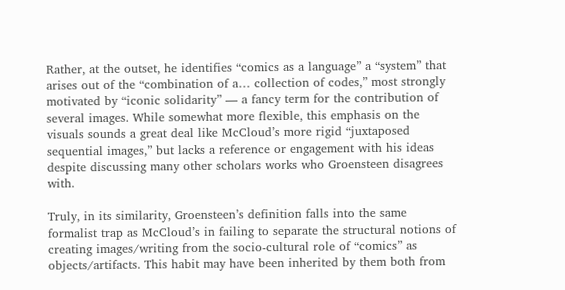Rather, at the outset, he identifies “comics as a language” a “system” that arises out of the “combination of a… collection of codes,” most strongly motivated by “iconic solidarity” — a fancy term for the contribution of several images. While somewhat more flexible, this emphasis on the visuals sounds a great deal like McCloud’s more rigid “juxtaposed sequential images,” but lacks a reference or engagement with his ideas despite discussing many other scholars works who Groensteen disagrees with.

Truly, in its similarity, Groensteen’s definition falls into the same formalist trap as McCloud’s in failing to separate the structural notions of creating images/writing from the socio-cultural role of “comics” as objects/artifacts. This habit may have been inherited by them both from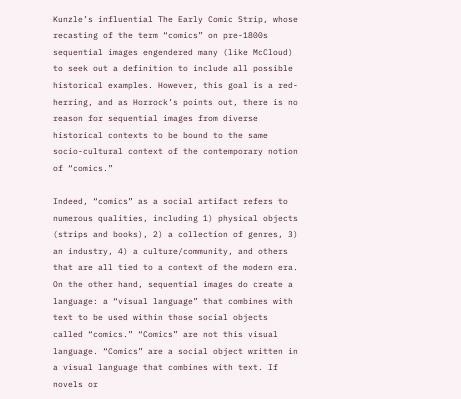Kunzle’s influential The Early Comic Strip, whose recasting of the term “comics” on pre-1800s sequential images engendered many (like McCloud) to seek out a definition to include all possible historical examples. However, this goal is a red-herring, and as Horrock’s points out, there is no reason for sequential images from diverse historical contexts to be bound to the same socio-cultural context of the contemporary notion of “comics.”

Indeed, “comics” as a social artifact refers to numerous qualities, including 1) physical objects (strips and books), 2) a collection of genres, 3) an industry, 4) a culture/community, and others that are all tied to a context of the modern era. On the other hand, sequential images do create a language: a “visual language” that combines with text to be used within those social objects called “comics.” “Comics” are not this visual language. “Comics” are a social object written in a visual language that combines with text. If novels or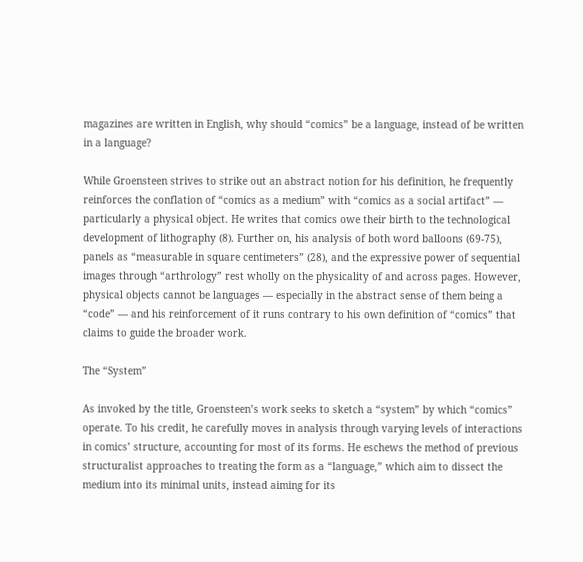magazines are written in English, why should “comics” be a language, instead of be written in a language?

While Groensteen strives to strike out an abstract notion for his definition, he frequently reinforces the conflation of “comics as a medium” with “comics as a social artifact” — particularly a physical object. He writes that comics owe their birth to the technological development of lithography (8). Further on, his analysis of both word balloons (69-75), panels as “measurable in square centimeters” (28), and the expressive power of sequential images through “arthrology” rest wholly on the physicality of and across pages. However, physical objects cannot be languages — especially in the abstract sense of them being a “code” — and his reinforcement of it runs contrary to his own definition of “comics” that claims to guide the broader work.

The “System”

As invoked by the title, Groensteen’s work seeks to sketch a “system” by which “comics” operate. To his credit, he carefully moves in analysis through varying levels of interactions in comics’ structure, accounting for most of its forms. He eschews the method of previous structuralist approaches to treating the form as a “language,” which aim to dissect the medium into its minimal units, instead aiming for its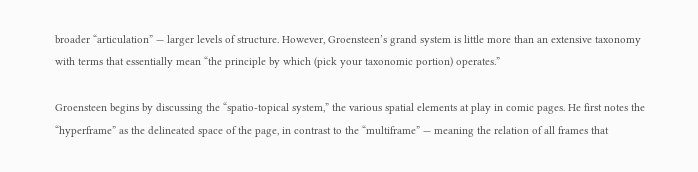broader “articulation” — larger levels of structure. However, Groensteen’s grand system is little more than an extensive taxonomy with terms that essentially mean “the principle by which (pick your taxonomic portion) operates.”

Groensteen begins by discussing the “spatio-topical system,” the various spatial elements at play in comic pages. He first notes the “hyperframe” as the delineated space of the page, in contrast to the “multiframe” — meaning the relation of all frames that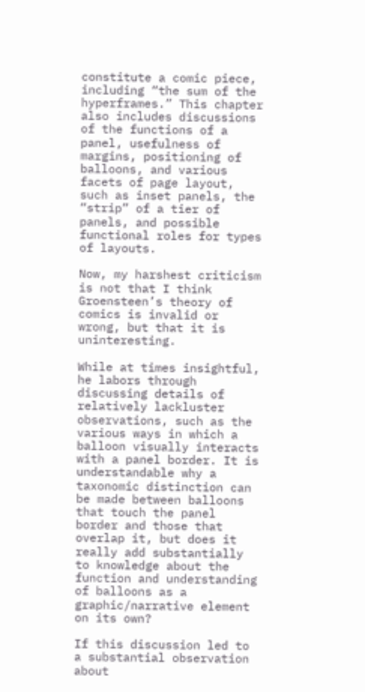constitute a comic piece, including “the sum of the hyperframes.” This chapter also includes discussions of the functions of a panel, usefulness of margins, positioning of balloons, and various facets of page layout, such as inset panels, the “strip” of a tier of panels, and possible functional roles for types of layouts.

Now, my harshest criticism is not that I think Groensteen’s theory of comics is invalid or wrong, but that it is uninteresting.

While at times insightful, he labors through discussing details of relatively lackluster observations, such as the various ways in which a balloon visually interacts with a panel border. It is understandable why a taxonomic distinction can be made between balloons that touch the panel border and those that overlap it, but does it really add substantially to knowledge about the function and understanding of balloons as a graphic/narrative element on its own?

If this discussion led to a substantial observation about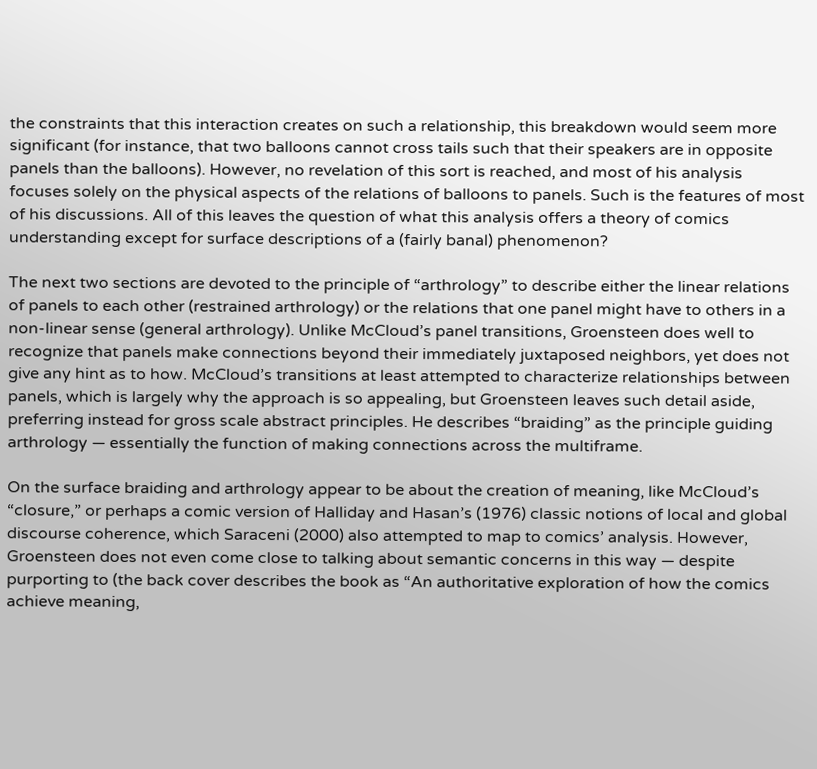the constraints that this interaction creates on such a relationship, this breakdown would seem more significant (for instance, that two balloons cannot cross tails such that their speakers are in opposite panels than the balloons). However, no revelation of this sort is reached, and most of his analysis focuses solely on the physical aspects of the relations of balloons to panels. Such is the features of most of his discussions. All of this leaves the question of what this analysis offers a theory of comics understanding except for surface descriptions of a (fairly banal) phenomenon?

The next two sections are devoted to the principle of “arthrology” to describe either the linear relations of panels to each other (restrained arthrology) or the relations that one panel might have to others in a non-linear sense (general arthrology). Unlike McCloud’s panel transitions, Groensteen does well to recognize that panels make connections beyond their immediately juxtaposed neighbors, yet does not give any hint as to how. McCloud’s transitions at least attempted to characterize relationships between panels, which is largely why the approach is so appealing, but Groensteen leaves such detail aside, preferring instead for gross scale abstract principles. He describes “braiding” as the principle guiding arthrology — essentially the function of making connections across the multiframe.

On the surface braiding and arthrology appear to be about the creation of meaning, like McCloud’s “closure,” or perhaps a comic version of Halliday and Hasan’s (1976) classic notions of local and global discourse coherence, which Saraceni (2000) also attempted to map to comics’ analysis. However, Groensteen does not even come close to talking about semantic concerns in this way — despite purporting to (the back cover describes the book as “An authoritative exploration of how the comics achieve meaning,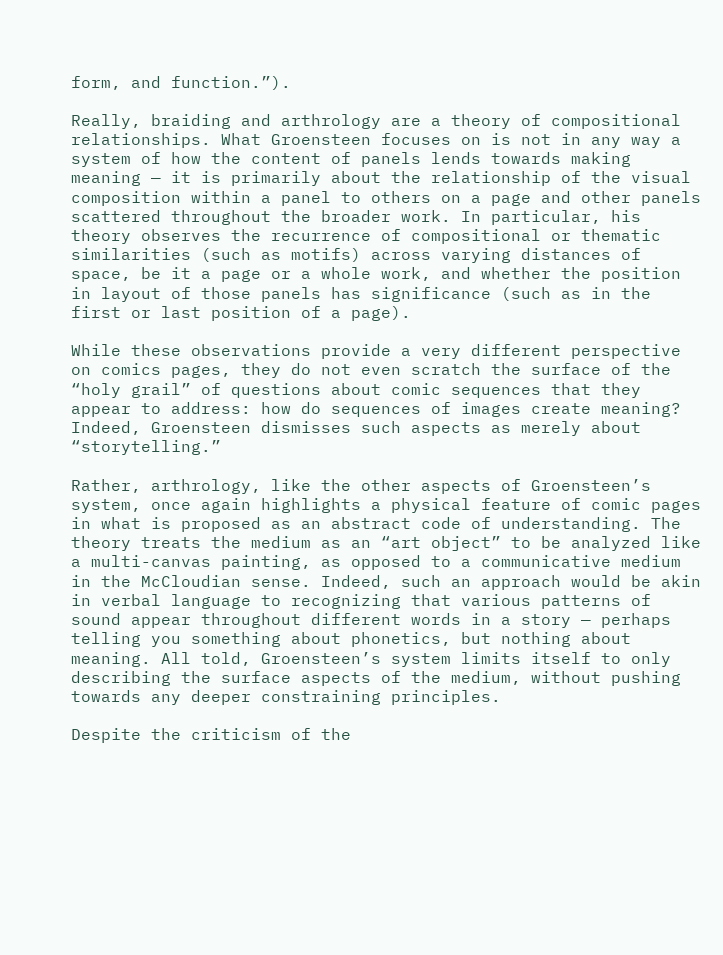form, and function.”).

Really, braiding and arthrology are a theory of compositional relationships. What Groensteen focuses on is not in any way a system of how the content of panels lends towards making meaning — it is primarily about the relationship of the visual composition within a panel to others on a page and other panels scattered throughout the broader work. In particular, his theory observes the recurrence of compositional or thematic similarities (such as motifs) across varying distances of space, be it a page or a whole work, and whether the position in layout of those panels has significance (such as in the first or last position of a page).

While these observations provide a very different perspective on comics pages, they do not even scratch the surface of the “holy grail” of questions about comic sequences that they appear to address: how do sequences of images create meaning? Indeed, Groensteen dismisses such aspects as merely about “storytelling.”

Rather, arthrology, like the other aspects of Groensteen’s system, once again highlights a physical feature of comic pages in what is proposed as an abstract code of understanding. The theory treats the medium as an “art object” to be analyzed like a multi-canvas painting, as opposed to a communicative medium in the McCloudian sense. Indeed, such an approach would be akin in verbal language to recognizing that various patterns of sound appear throughout different words in a story — perhaps telling you something about phonetics, but nothing about meaning. All told, Groensteen’s system limits itself to only describing the surface aspects of the medium, without pushing towards any deeper constraining principles.

Despite the criticism of the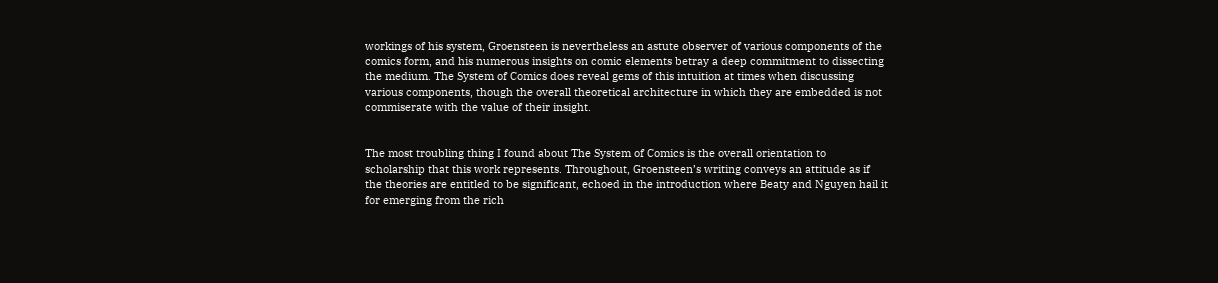workings of his system, Groensteen is nevertheless an astute observer of various components of the comics form, and his numerous insights on comic elements betray a deep commitment to dissecting the medium. The System of Comics does reveal gems of this intuition at times when discussing various components, though the overall theoretical architecture in which they are embedded is not commiserate with the value of their insight.


The most troubling thing I found about The System of Comics is the overall orientation to scholarship that this work represents. Throughout, Groensteen’s writing conveys an attitude as if the theories are entitled to be significant, echoed in the introduction where Beaty and Nguyen hail it for emerging from the rich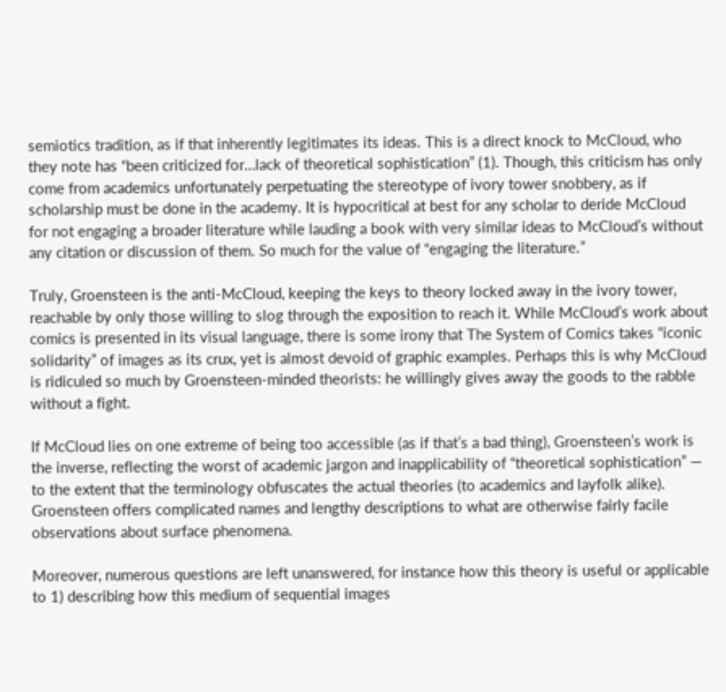semiotics tradition, as if that inherently legitimates its ideas. This is a direct knock to McCloud, who they note has “been criticized for…lack of theoretical sophistication” (1). Though, this criticism has only come from academics unfortunately perpetuating the stereotype of ivory tower snobbery, as if scholarship must be done in the academy. It is hypocritical at best for any scholar to deride McCloud for not engaging a broader literature while lauding a book with very similar ideas to McCloud’s without any citation or discussion of them. So much for the value of “engaging the literature.”

Truly, Groensteen is the anti-McCloud, keeping the keys to theory locked away in the ivory tower, reachable by only those willing to slog through the exposition to reach it. While McCloud’s work about comics is presented in its visual language, there is some irony that The System of Comics takes “iconic solidarity” of images as its crux, yet is almost devoid of graphic examples. Perhaps this is why McCloud is ridiculed so much by Groensteen-minded theorists: he willingly gives away the goods to the rabble without a fight.

If McCloud lies on one extreme of being too accessible (as if that’s a bad thing), Groensteen’s work is the inverse, reflecting the worst of academic jargon and inapplicability of “theoretical sophistication” — to the extent that the terminology obfuscates the actual theories (to academics and layfolk alike). Groensteen offers complicated names and lengthy descriptions to what are otherwise fairly facile observations about surface phenomena.

Moreover, numerous questions are left unanswered, for instance how this theory is useful or applicable to 1) describing how this medium of sequential images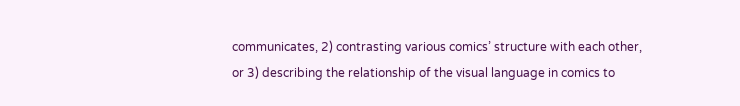communicates, 2) contrasting various comics’ structure with each other, or 3) describing the relationship of the visual language in comics to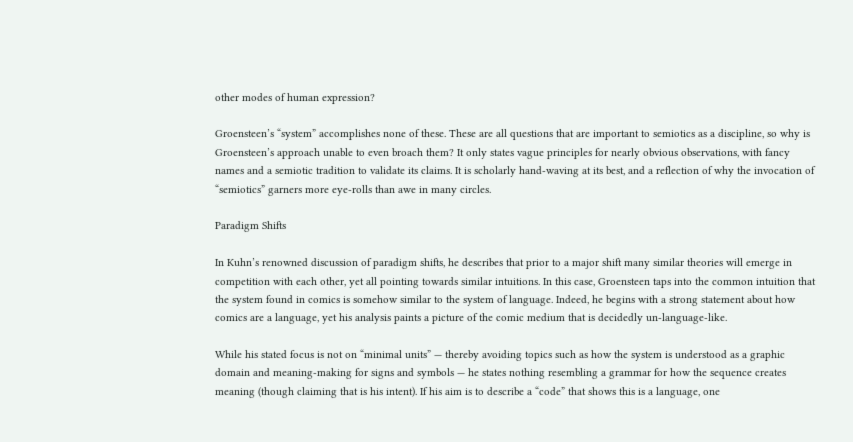other modes of human expression?

Groensteen’s “system” accomplishes none of these. These are all questions that are important to semiotics as a discipline, so why is Groensteen’s approach unable to even broach them? It only states vague principles for nearly obvious observations, with fancy names and a semiotic tradition to validate its claims. It is scholarly hand-waving at its best, and a reflection of why the invocation of “semiotics” garners more eye-rolls than awe in many circles.

Paradigm Shifts

In Kuhn’s renowned discussion of paradigm shifts, he describes that prior to a major shift many similar theories will emerge in competition with each other, yet all pointing towards similar intuitions. In this case, Groensteen taps into the common intuition that the system found in comics is somehow similar to the system of language. Indeed, he begins with a strong statement about how comics are a language, yet his analysis paints a picture of the comic medium that is decidedly un-language-like.

While his stated focus is not on “minimal units” — thereby avoiding topics such as how the system is understood as a graphic domain and meaning-making for signs and symbols — he states nothing resembling a grammar for how the sequence creates meaning (though claiming that is his intent). If his aim is to describe a “code” that shows this is a language, one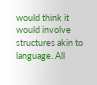would think it would involve structures akin to language. All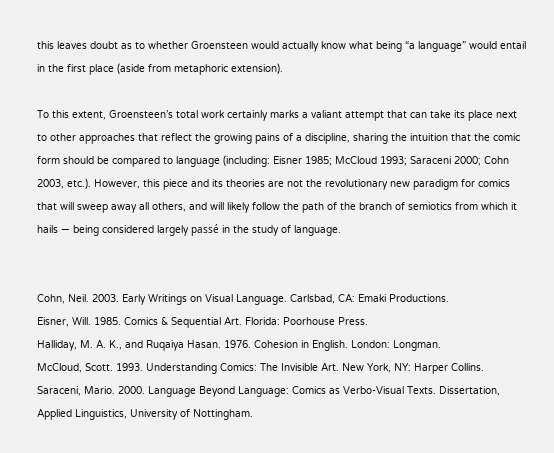this leaves doubt as to whether Groensteen would actually know what being “a language” would entail in the first place (aside from metaphoric extension).

To this extent, Groensteen’s total work certainly marks a valiant attempt that can take its place next to other approaches that reflect the growing pains of a discipline, sharing the intuition that the comic form should be compared to language (including: Eisner 1985; McCloud 1993; Saraceni 2000; Cohn 2003, etc.). However, this piece and its theories are not the revolutionary new paradigm for comics that will sweep away all others, and will likely follow the path of the branch of semiotics from which it hails — being considered largely passé in the study of language.


Cohn, Neil. 2003. Early Writings on Visual Language. Carlsbad, CA: Emaki Productions.
Eisner, Will. 1985. Comics & Sequential Art. Florida: Poorhouse Press.
Halliday, M. A. K., and Ruqaiya Hasan. 1976. Cohesion in English. London: Longman.
McCloud, Scott. 1993. Understanding Comics: The Invisible Art. New York, NY: Harper Collins.
Saraceni, Mario. 2000. Language Beyond Language: Comics as Verbo-Visual Texts. Dissertation, Applied Linguistics, University of Nottingham.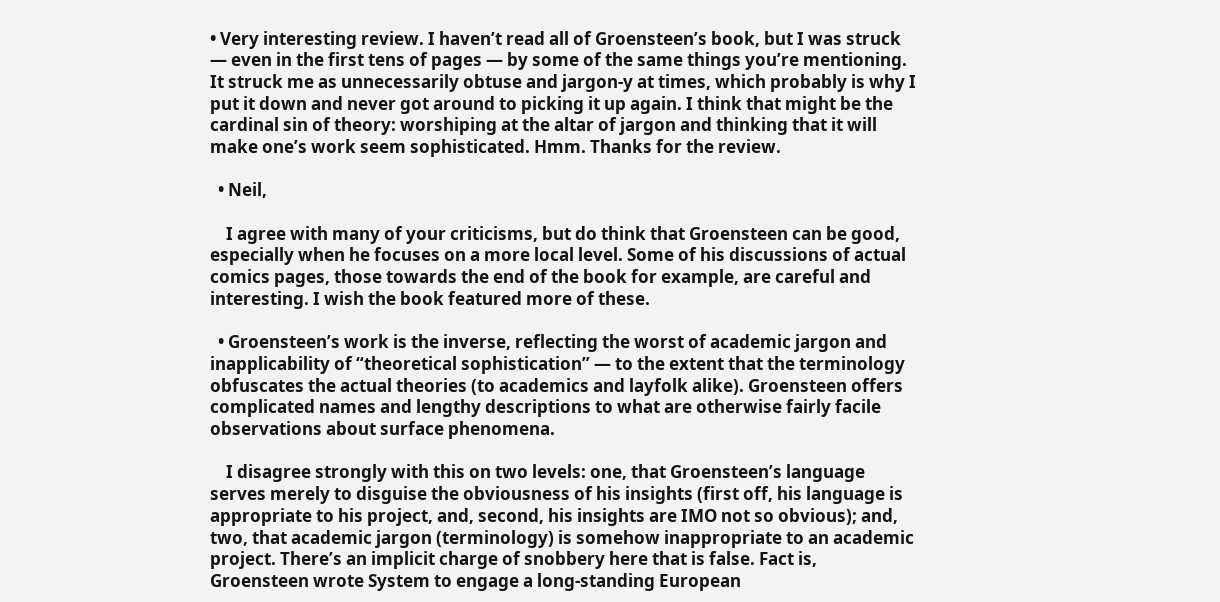• Very interesting review. I haven’t read all of Groensteen’s book, but I was struck — even in the first tens of pages — by some of the same things you’re mentioning. It struck me as unnecessarily obtuse and jargon-y at times, which probably is why I put it down and never got around to picking it up again. I think that might be the cardinal sin of theory: worshiping at the altar of jargon and thinking that it will make one’s work seem sophisticated. Hmm. Thanks for the review.

  • Neil,

    I agree with many of your criticisms, but do think that Groensteen can be good, especially when he focuses on a more local level. Some of his discussions of actual comics pages, those towards the end of the book for example, are careful and interesting. I wish the book featured more of these.

  • Groensteen’s work is the inverse, reflecting the worst of academic jargon and inapplicability of “theoretical sophistication” — to the extent that the terminology obfuscates the actual theories (to academics and layfolk alike). Groensteen offers complicated names and lengthy descriptions to what are otherwise fairly facile observations about surface phenomena.

    I disagree strongly with this on two levels: one, that Groensteen’s language serves merely to disguise the obviousness of his insights (first off, his language is appropriate to his project, and, second, his insights are IMO not so obvious); and, two, that academic jargon (terminology) is somehow inappropriate to an academic project. There’s an implicit charge of snobbery here that is false. Fact is, Groensteen wrote System to engage a long-standing European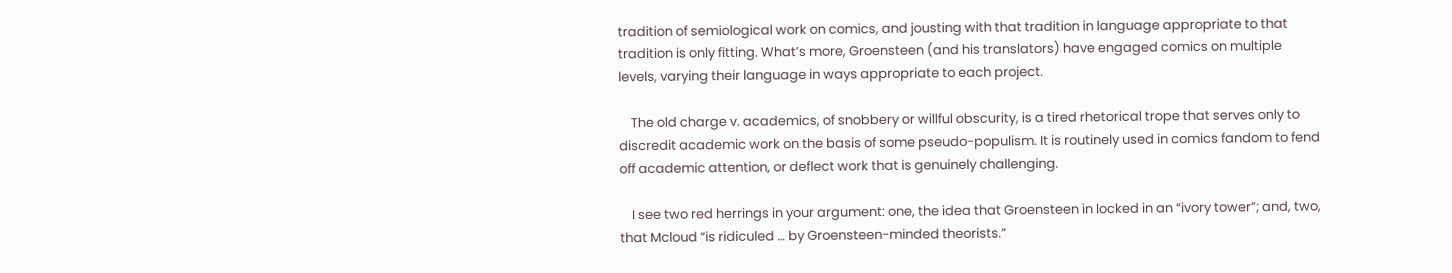tradition of semiological work on comics, and jousting with that tradition in language appropriate to that tradition is only fitting. What’s more, Groensteen (and his translators) have engaged comics on multiple levels, varying their language in ways appropriate to each project.

    The old charge v. academics, of snobbery or willful obscurity, is a tired rhetorical trope that serves only to discredit academic work on the basis of some pseudo-populism. It is routinely used in comics fandom to fend off academic attention, or deflect work that is genuinely challenging.

    I see two red herrings in your argument: one, the idea that Groensteen in locked in an “ivory tower”; and, two, that Mcloud “is ridiculed … by Groensteen-minded theorists.”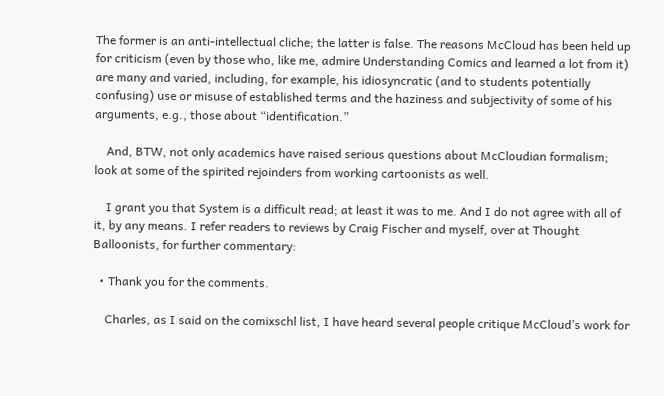The former is an anti-intellectual cliche; the latter is false. The reasons McCloud has been held up for criticism (even by those who, like me, admire Understanding Comics and learned a lot from it) are many and varied, including, for example, his idiosyncratic (and to students potentially confusing) use or misuse of established terms and the haziness and subjectivity of some of his arguments, e.g., those about “identification.”

    And, BTW, not only academics have raised serious questions about McCloudian formalism; look at some of the spirited rejoinders from working cartoonists as well.

    I grant you that System is a difficult read; at least it was to me. And I do not agree with all of it, by any means. I refer readers to reviews by Craig Fischer and myself, over at Thought Balloonists, for further commentary:

  • Thank you for the comments.

    Charles, as I said on the comixschl list, I have heard several people critique McCloud’s work for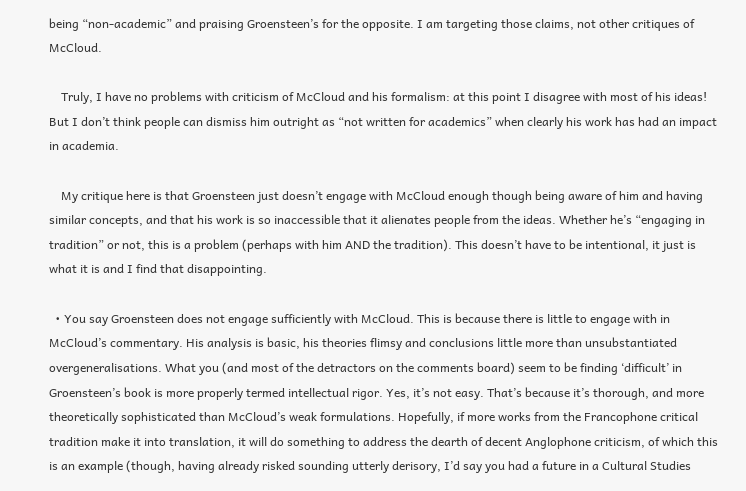being “non-academic” and praising Groensteen’s for the opposite. I am targeting those claims, not other critiques of McCloud.

    Truly, I have no problems with criticism of McCloud and his formalism: at this point I disagree with most of his ideas! But I don’t think people can dismiss him outright as “not written for academics” when clearly his work has had an impact in academia.

    My critique here is that Groensteen just doesn’t engage with McCloud enough though being aware of him and having similar concepts, and that his work is so inaccessible that it alienates people from the ideas. Whether he’s “engaging in tradition” or not, this is a problem (perhaps with him AND the tradition). This doesn’t have to be intentional, it just is what it is and I find that disappointing.

  • You say Groensteen does not engage sufficiently with McCloud. This is because there is little to engage with in McCloud’s commentary. His analysis is basic, his theories flimsy and conclusions little more than unsubstantiated overgeneralisations. What you (and most of the detractors on the comments board) seem to be finding ‘difficult’ in Groensteen’s book is more properly termed intellectual rigor. Yes, it’s not easy. That’s because it’s thorough, and more theoretically sophisticated than McCloud’s weak formulations. Hopefully, if more works from the Francophone critical tradition make it into translation, it will do something to address the dearth of decent Anglophone criticism, of which this is an example (though, having already risked sounding utterly derisory, I’d say you had a future in a Cultural Studies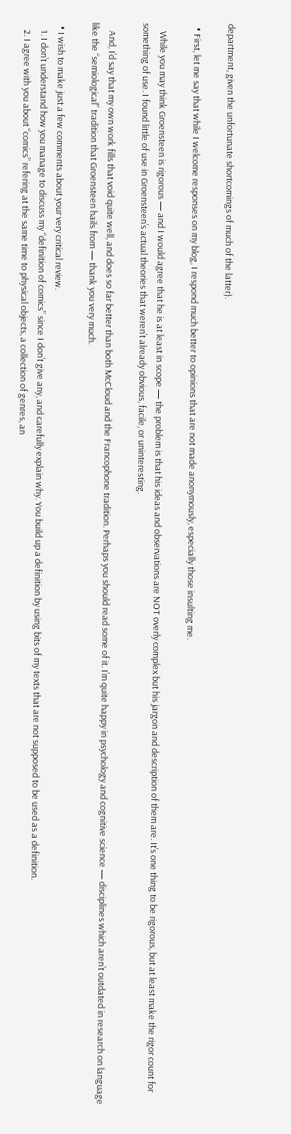department, given the unfortunate shortcomings of much of the latter).

  • First, let me say that while I welcome responses on my blog, I respond much better to opinions that are not made anonymously, especially those insulting me.

    While you may think Groensteen is rigorous — and I would agree that he is at least in scope — the problem is that his ideas and observations are NOT overly complex but his jargon and description of them are. It’s one thing to be rigorous, but at least make the rigor count for something of use. I found little of use in Groensteen’s actual theories that weren’t already obvious, facile, or uninteresting.

    And, I’d say that my own work fills that void quite well, and does so far better than both McCloud and the Francophone tradition. Perhaps you should read some of it. I’m quite happy in psychology and cognitive science — disciplines which aren’t outdated in research on language like the “semiological” tradition that Groensteen hails from — thank you very much.

  • I wish to make just a few comments about your very critical review.
    1. I don’t understand how you manage to discuss my “definition of comics” since I don’t give any, and carefully explain why. You build up a definition by using bits of my texts that are not supposed to be used as a definition.
    2. I agree with you about “comics” refering at the same time to physical objects, a collection of genres, an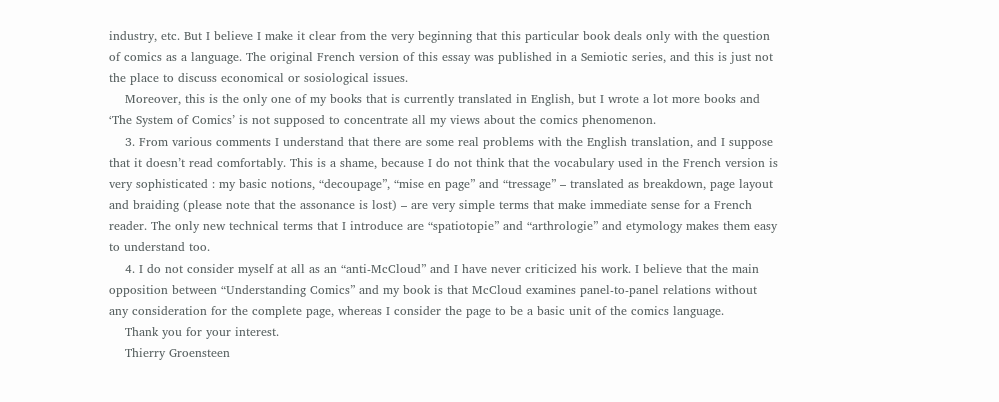industry, etc. But I believe I make it clear from the very beginning that this particular book deals only with the question of comics as a language. The original French version of this essay was published in a Semiotic series, and this is just not the place to discuss economical or sosiological issues.
    Moreover, this is the only one of my books that is currently translated in English, but I wrote a lot more books and ‘The System of Comics’ is not supposed to concentrate all my views about the comics phenomenon.
    3. From various comments I understand that there are some real problems with the English translation, and I suppose that it doesn’t read comfortably. This is a shame, because I do not think that the vocabulary used in the French version is very sophisticated : my basic notions, “decoupage”, “mise en page” and “tressage” – translated as breakdown, page layout and braiding (please note that the assonance is lost) – are very simple terms that make immediate sense for a French reader. The only new technical terms that I introduce are “spatiotopie” and “arthrologie” and etymology makes them easy to understand too.
    4. I do not consider myself at all as an “anti-McCloud” and I have never criticized his work. I believe that the main opposition between “Understanding Comics” and my book is that McCloud examines panel-to-panel relations without any consideration for the complete page, whereas I consider the page to be a basic unit of the comics language.
    Thank you for your interest.
    Thierry Groensteen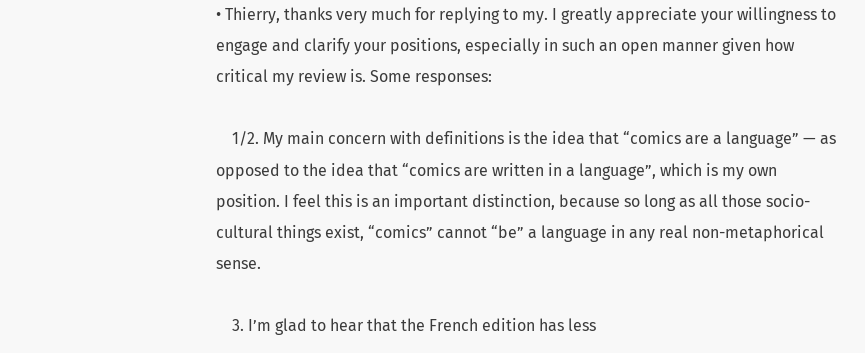• Thierry, thanks very much for replying to my. I greatly appreciate your willingness to engage and clarify your positions, especially in such an open manner given how critical my review is. Some responses:

    1/2. My main concern with definitions is the idea that “comics are a language” — as opposed to the idea that “comics are written in a language”, which is my own position. I feel this is an important distinction, because so long as all those socio-cultural things exist, “comics” cannot “be” a language in any real non-metaphorical sense.

    3. I’m glad to hear that the French edition has less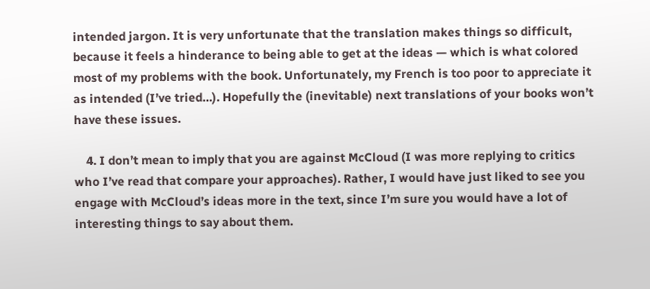intended jargon. It is very unfortunate that the translation makes things so difficult, because it feels a hinderance to being able to get at the ideas — which is what colored most of my problems with the book. Unfortunately, my French is too poor to appreciate it as intended (I’ve tried…). Hopefully the (inevitable) next translations of your books won’t have these issues.

    4. I don’t mean to imply that you are against McCloud (I was more replying to critics who I’ve read that compare your approaches). Rather, I would have just liked to see you engage with McCloud’s ideas more in the text, since I’m sure you would have a lot of interesting things to say about them.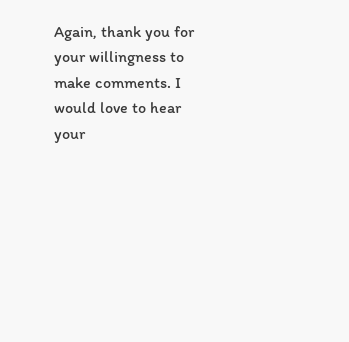Again, thank you for your willingness to make comments. I would love to hear your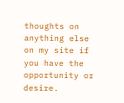thoughts on anything else on my site if you have the opportunity or desire.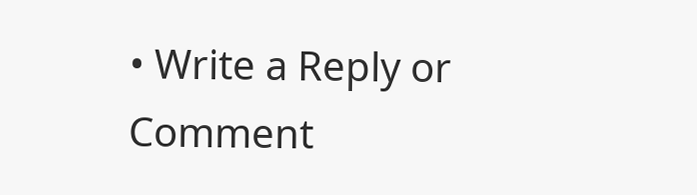• Write a Reply or Comment